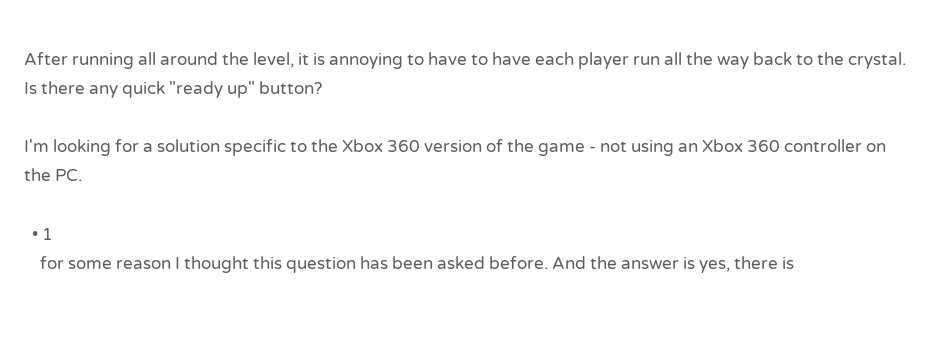After running all around the level, it is annoying to have to have each player run all the way back to the crystal. Is there any quick "ready up" button?

I'm looking for a solution specific to the Xbox 360 version of the game - not using an Xbox 360 controller on the PC.

  • 1
    for some reason I thought this question has been asked before. And the answer is yes, there is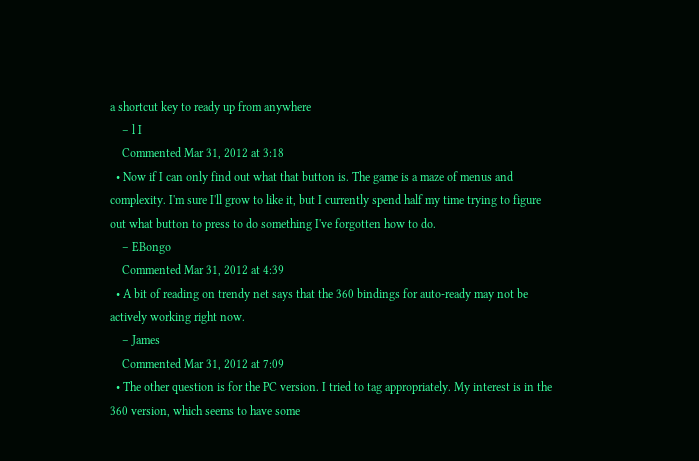a shortcut key to ready up from anywhere
    – l I
    Commented Mar 31, 2012 at 3:18
  • Now if I can only find out what that button is. The game is a maze of menus and complexity. I'm sure I'll grow to like it, but I currently spend half my time trying to figure out what button to press to do something I've forgotten how to do.
    – EBongo
    Commented Mar 31, 2012 at 4:39
  • A bit of reading on trendy net says that the 360 bindings for auto-ready may not be actively working right now.
    – James
    Commented Mar 31, 2012 at 7:09
  • The other question is for the PC version. I tried to tag appropriately. My interest is in the 360 version, which seems to have some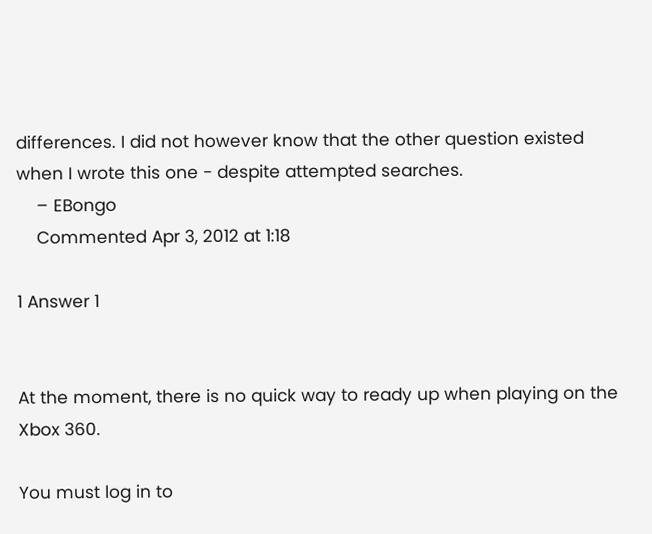differences. I did not however know that the other question existed when I wrote this one - despite attempted searches.
    – EBongo
    Commented Apr 3, 2012 at 1:18

1 Answer 1


At the moment, there is no quick way to ready up when playing on the Xbox 360.

You must log in to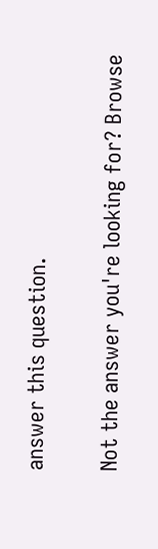answer this question.

Not the answer you're looking for? Browse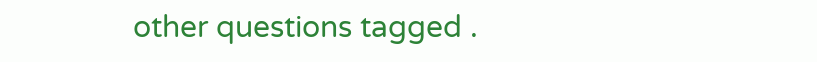other questions tagged .